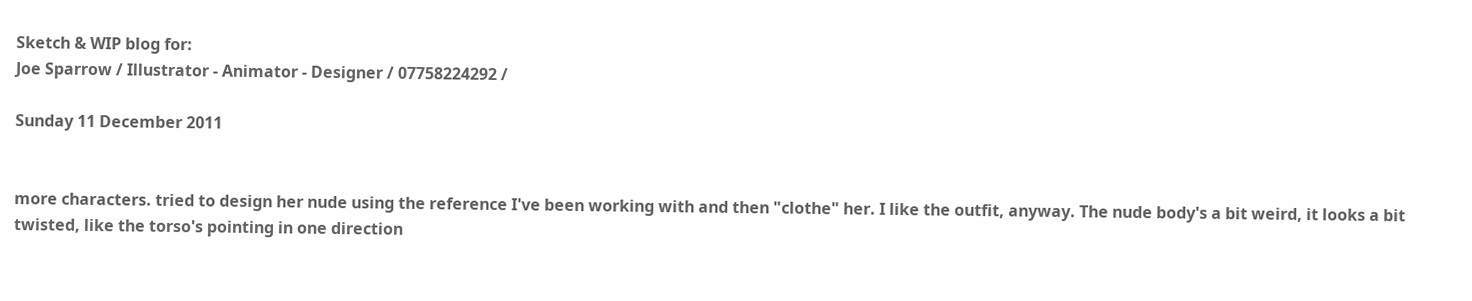Sketch & WIP blog for:
Joe Sparrow / Illustrator - Animator - Designer / 07758224292 /

Sunday 11 December 2011


more characters. tried to design her nude using the reference I've been working with and then "clothe" her. I like the outfit, anyway. The nude body's a bit weird, it looks a bit twisted, like the torso's pointing in one direction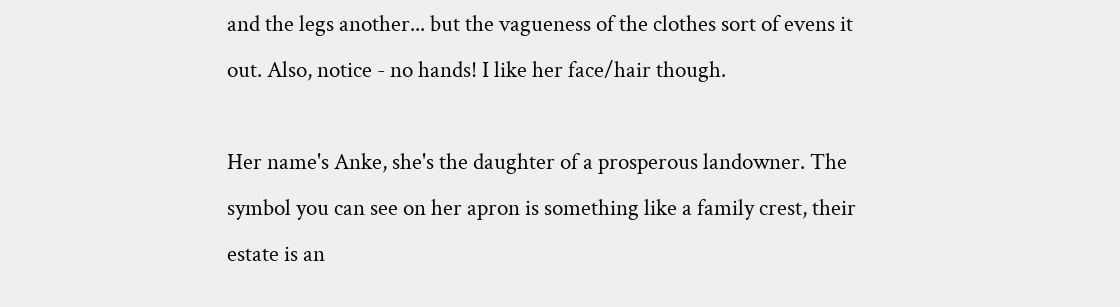and the legs another... but the vagueness of the clothes sort of evens it out. Also, notice - no hands! I like her face/hair though.

Her name's Anke, she's the daughter of a prosperous landowner. The symbol you can see on her apron is something like a family crest, their estate is an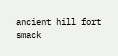ancient hill fort smack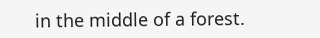in the middle of a forest.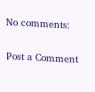No comments:

Post a Comment